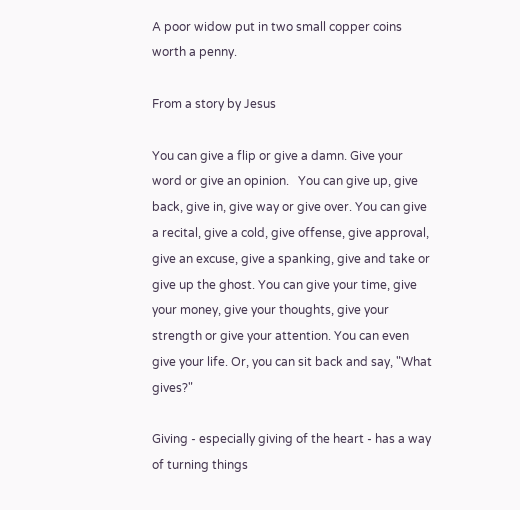A poor widow put in two small copper coins worth a penny.

From a story by Jesus

You can give a flip or give a damn. Give your word or give an opinion.   You can give up, give back, give in, give way or give over. You can give a recital, give a cold, give offense, give approval, give an excuse, give a spanking, give and take or give up the ghost. You can give your time, give your money, give your thoughts, give your strength or give your attention. You can even give your life. Or, you can sit back and say, "What gives?"

Giving - especially giving of the heart - has a way of turning things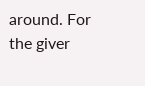around. For the giver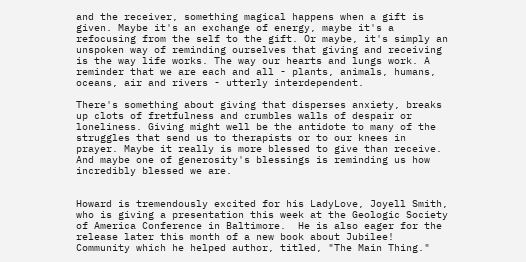and the receiver, something magical happens when a gift is given. Maybe it's an exchange of energy, maybe it's a refocusing from the self to the gift. Or maybe, it's simply an unspoken way of reminding ourselves that giving and receiving is the way life works. The way our hearts and lungs work. A reminder that we are each and all - plants, animals, humans, oceans, air and rivers - utterly interdependent.

There's something about giving that disperses anxiety, breaks up clots of fretfulness and crumbles walls of despair or loneliness. Giving might well be the antidote to many of the struggles that send us to therapists or to our knees in prayer. Maybe it really is more blessed to give than receive. And maybe one of generosity's blessings is reminding us how incredibly blessed we are.


Howard is tremendously excited for his LadyLove, Joyell Smith, who is giving a presentation this week at the Geologic Society of America Conference in Baltimore.  He is also eager for the release later this month of a new book about Jubilee! Community which he helped author, titled, "The Main Thing."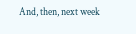And, then, next week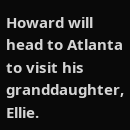Howard will head to Atlanta to visit his granddaughter, Ellie.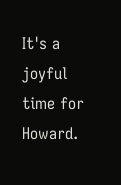It's a joyful time for Howard.